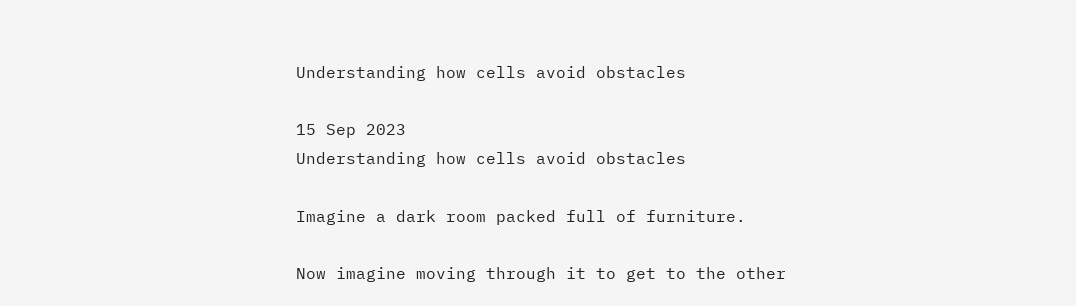Understanding how cells avoid obstacles

15 Sep 2023
Understanding how cells avoid obstacles

Imagine a dark room packed full of furniture.

Now imagine moving through it to get to the other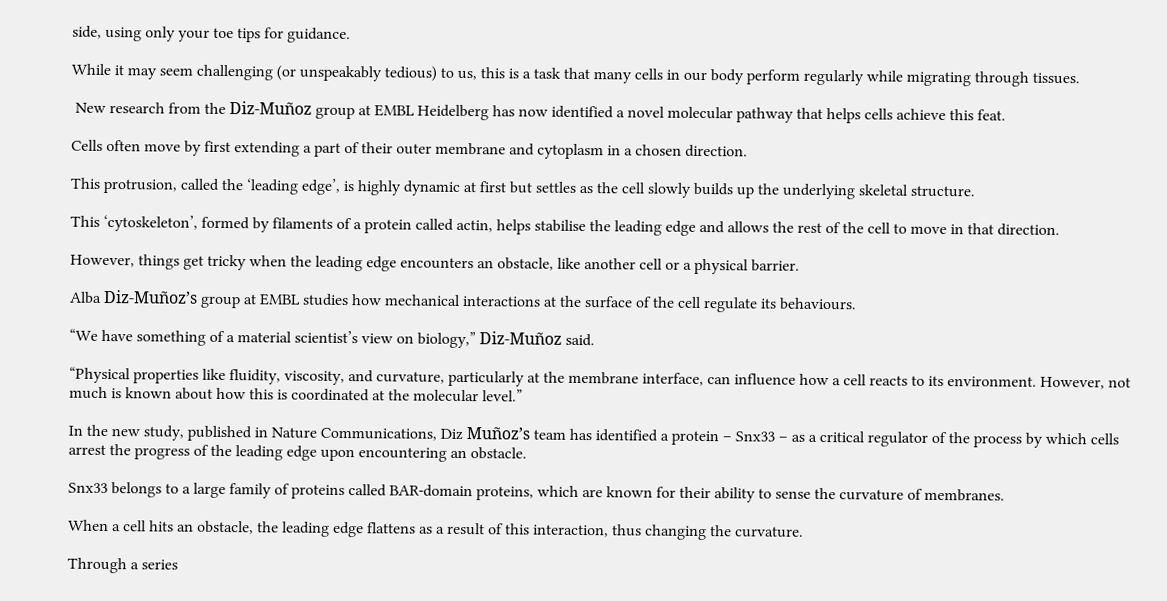side, using only your toe tips for guidance.

While it may seem challenging (or unspeakably tedious) to us, this is a task that many cells in our body perform regularly while migrating through tissues.

 New research from the Diz-Muñoz group at EMBL Heidelberg has now identified a novel molecular pathway that helps cells achieve this feat.

Cells often move by first extending a part of their outer membrane and cytoplasm in a chosen direction.

This protrusion, called the ‘leading edge’, is highly dynamic at first but settles as the cell slowly builds up the underlying skeletal structure.

This ‘cytoskeleton’, formed by filaments of a protein called actin, helps stabilise the leading edge and allows the rest of the cell to move in that direction.

However, things get tricky when the leading edge encounters an obstacle, like another cell or a physical barrier.

Alba Diz-Muñoz’s group at EMBL studies how mechanical interactions at the surface of the cell regulate its behaviours.

“We have something of a material scientist’s view on biology,” Diz-Muñoz said.

“Physical properties like fluidity, viscosity, and curvature, particularly at the membrane interface, can influence how a cell reacts to its environment. However, not much is known about how this is coordinated at the molecular level.”

In the new study, published in Nature Communications, Diz Muñoz’s team has identified a protein – Snx33 – as a critical regulator of the process by which cells arrest the progress of the leading edge upon encountering an obstacle.

Snx33 belongs to a large family of proteins called BAR-domain proteins, which are known for their ability to sense the curvature of membranes.

When a cell hits an obstacle, the leading edge flattens as a result of this interaction, thus changing the curvature.

Through a series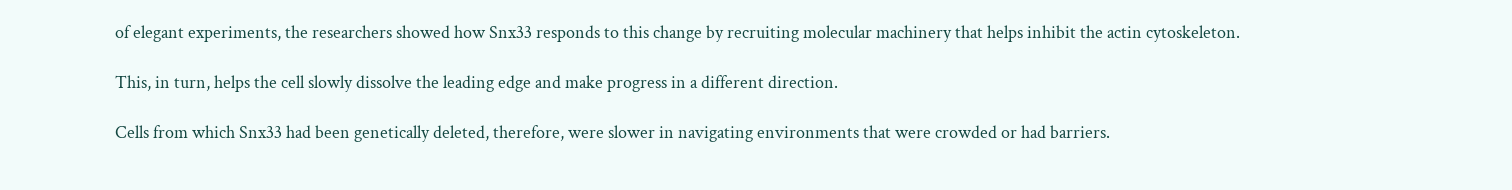of elegant experiments, the researchers showed how Snx33 responds to this change by recruiting molecular machinery that helps inhibit the actin cytoskeleton.

This, in turn, helps the cell slowly dissolve the leading edge and make progress in a different direction.

Cells from which Snx33 had been genetically deleted, therefore, were slower in navigating environments that were crowded or had barriers.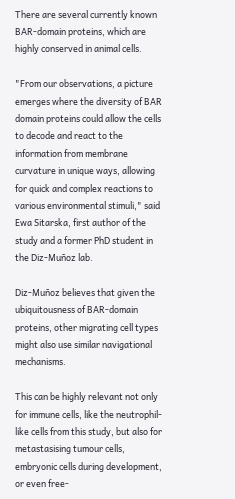There are several currently known BAR-domain proteins, which are highly conserved in animal cells.

"From our observations, a picture emerges where the diversity of BAR domain proteins could allow the cells to decode and react to the information from membrane curvature in unique ways, allowing for quick and complex reactions to various environmental stimuli," said Ewa Sitarska, first author of the study and a former PhD student in the Diz-Muñoz lab.

Diz-Muñoz believes that given the ubiquitousness of BAR-domain proteins, other migrating cell types might also use similar navigational mechanisms.

This can be highly relevant not only for immune cells, like the neutrophil-like cells from this study, but also for metastasising tumour cells, embryonic cells during development, or even free-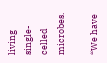living single-celled microbes.

“We have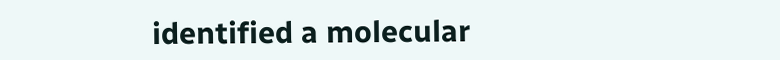identified a molecular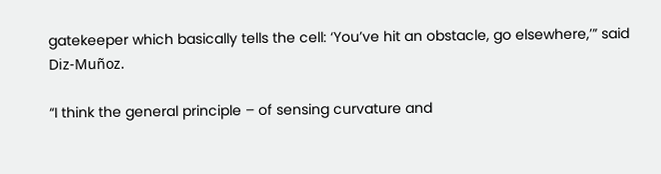gatekeeper which basically tells the cell: ‘You’ve hit an obstacle, go elsewhere,’” said Diz-Muñoz.

“I think the general principle – of sensing curvature and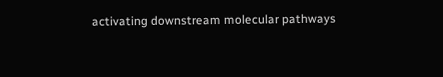activating downstream molecular pathways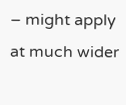– might apply at much wider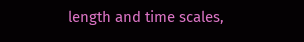length and time scales,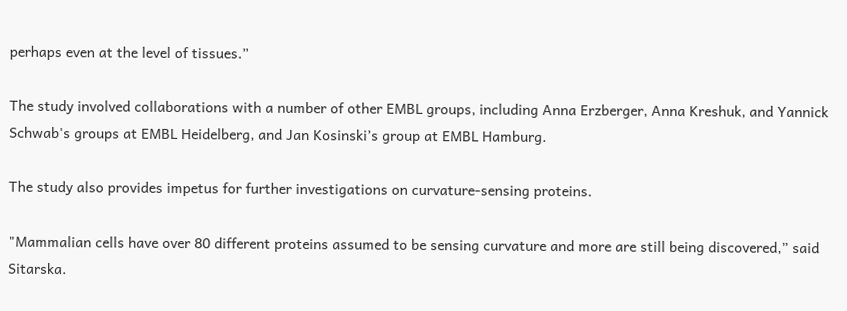perhaps even at the level of tissues.”

The study involved collaborations with a number of other EMBL groups, including Anna Erzberger, Anna Kreshuk, and Yannick Schwab's groups at EMBL Heidelberg, and Jan Kosinski’s group at EMBL Hamburg.

The study also provides impetus for further investigations on curvature-sensing proteins.

"Mammalian cells have over 80 different proteins assumed to be sensing curvature and more are still being discovered,” said Sitarska.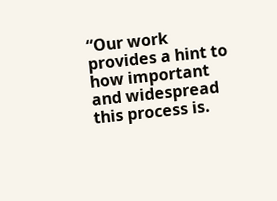“Our work provides a hint to how important and widespread this process is.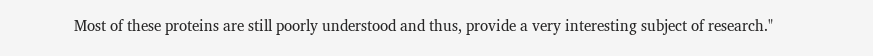Most of these proteins are still poorly understood and thus, provide a very interesting subject of research."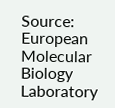Source: European Molecular Biology Laboratory